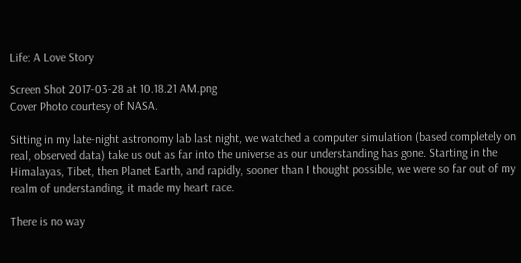Life: A Love Story

Screen Shot 2017-03-28 at 10.18.21 AM.png
Cover Photo courtesy of NASA.

Sitting in my late-night astronomy lab last night, we watched a computer simulation (based completely on real, observed data) take us out as far into the universe as our understanding has gone. Starting in the Himalayas, Tibet, then Planet Earth, and rapidly, sooner than I thought possible, we were so far out of my realm of understanding, it made my heart race.

There is no way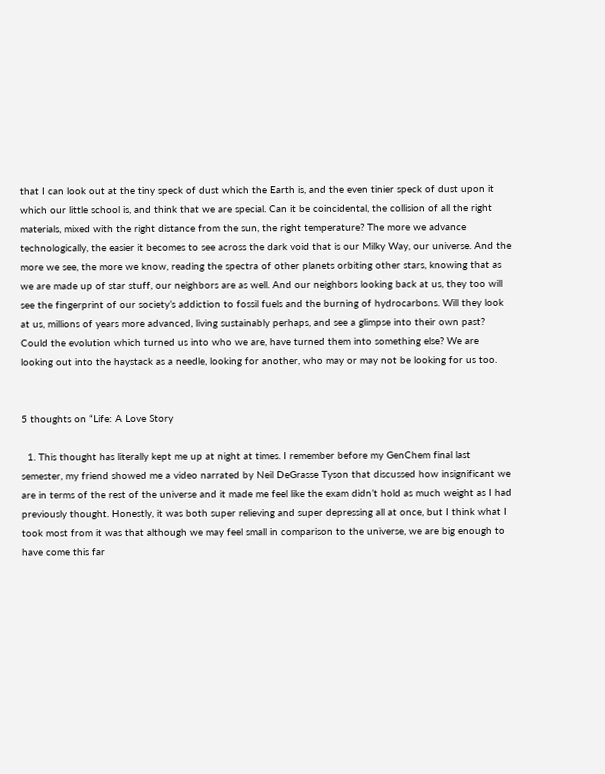that I can look out at the tiny speck of dust which the Earth is, and the even tinier speck of dust upon it which our little school is, and think that we are special. Can it be coincidental, the collision of all the right materials, mixed with the right distance from the sun, the right temperature? The more we advance technologically, the easier it becomes to see across the dark void that is our Milky Way, our universe. And the more we see, the more we know, reading the spectra of other planets orbiting other stars, knowing that as we are made up of star stuff, our neighbors are as well. And our neighbors looking back at us, they too will see the fingerprint of our society’s addiction to fossil fuels and the burning of hydrocarbons. Will they look at us, millions of years more advanced, living sustainably perhaps, and see a glimpse into their own past? Could the evolution which turned us into who we are, have turned them into something else? We are looking out into the haystack as a needle, looking for another, who may or may not be looking for us too.


5 thoughts on “Life: A Love Story

  1. This thought has literally kept me up at night at times. I remember before my GenChem final last semester, my friend showed me a video narrated by Neil DeGrasse Tyson that discussed how insignificant we are in terms of the rest of the universe and it made me feel like the exam didn’t hold as much weight as I had previously thought. Honestly, it was both super relieving and super depressing all at once, but I think what I took most from it was that although we may feel small in comparison to the universe, we are big enough to have come this far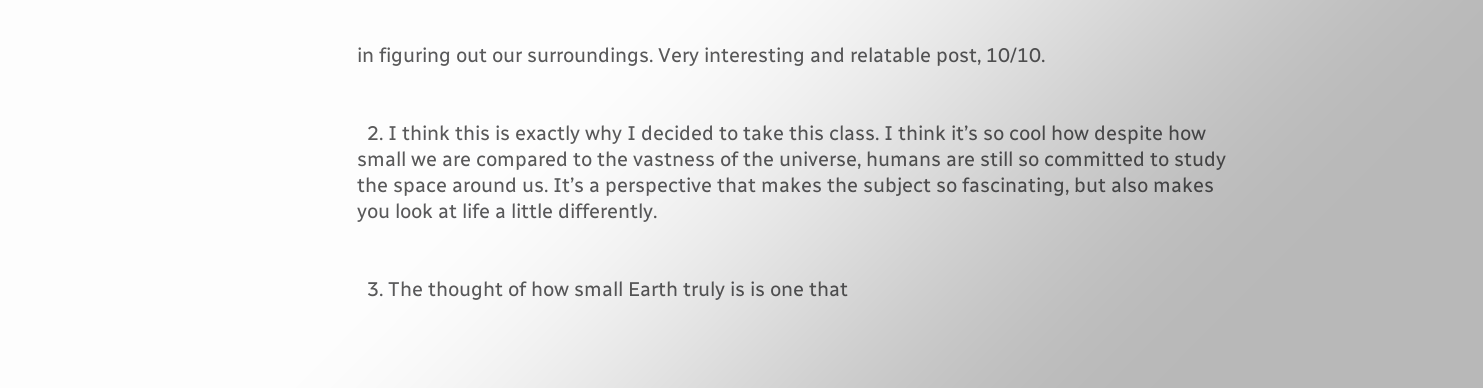in figuring out our surroundings. Very interesting and relatable post, 10/10.


  2. I think this is exactly why I decided to take this class. I think it’s so cool how despite how small we are compared to the vastness of the universe, humans are still so committed to study the space around us. It’s a perspective that makes the subject so fascinating, but also makes you look at life a little differently.


  3. The thought of how small Earth truly is is one that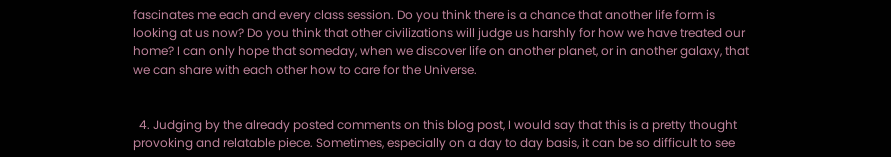fascinates me each and every class session. Do you think there is a chance that another life form is looking at us now? Do you think that other civilizations will judge us harshly for how we have treated our home? I can only hope that someday, when we discover life on another planet, or in another galaxy, that we can share with each other how to care for the Universe.


  4. Judging by the already posted comments on this blog post, I would say that this is a pretty thought provoking and relatable piece. Sometimes, especially on a day to day basis, it can be so difficult to see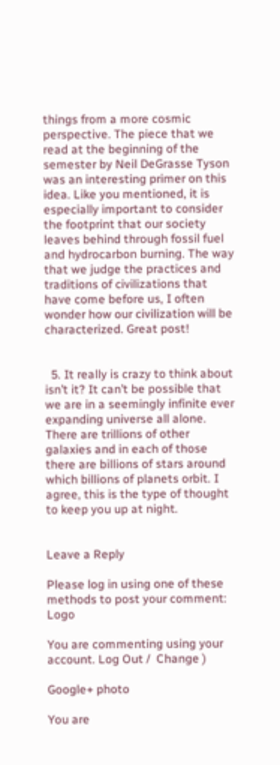things from a more cosmic perspective. The piece that we read at the beginning of the semester by Neil DeGrasse Tyson was an interesting primer on this idea. Like you mentioned, it is especially important to consider the footprint that our society leaves behind through fossil fuel and hydrocarbon burning. The way that we judge the practices and traditions of civilizations that have come before us, I often wonder how our civilization will be characterized. Great post!


  5. It really is crazy to think about isn’t it? It can’t be possible that we are in a seemingly infinite ever expanding universe all alone. There are trillions of other galaxies and in each of those there are billions of stars around which billions of planets orbit. I agree, this is the type of thought to keep you up at night.


Leave a Reply

Please log in using one of these methods to post your comment: Logo

You are commenting using your account. Log Out /  Change )

Google+ photo

You are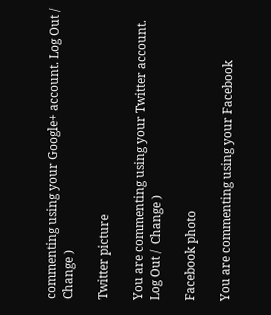commenting using your Google+ account. Log Out /  Change )

Twitter picture

You are commenting using your Twitter account. Log Out /  Change )

Facebook photo

You are commenting using your Facebook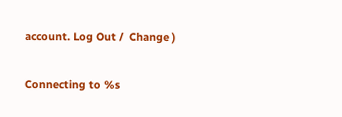account. Log Out /  Change )


Connecting to %s